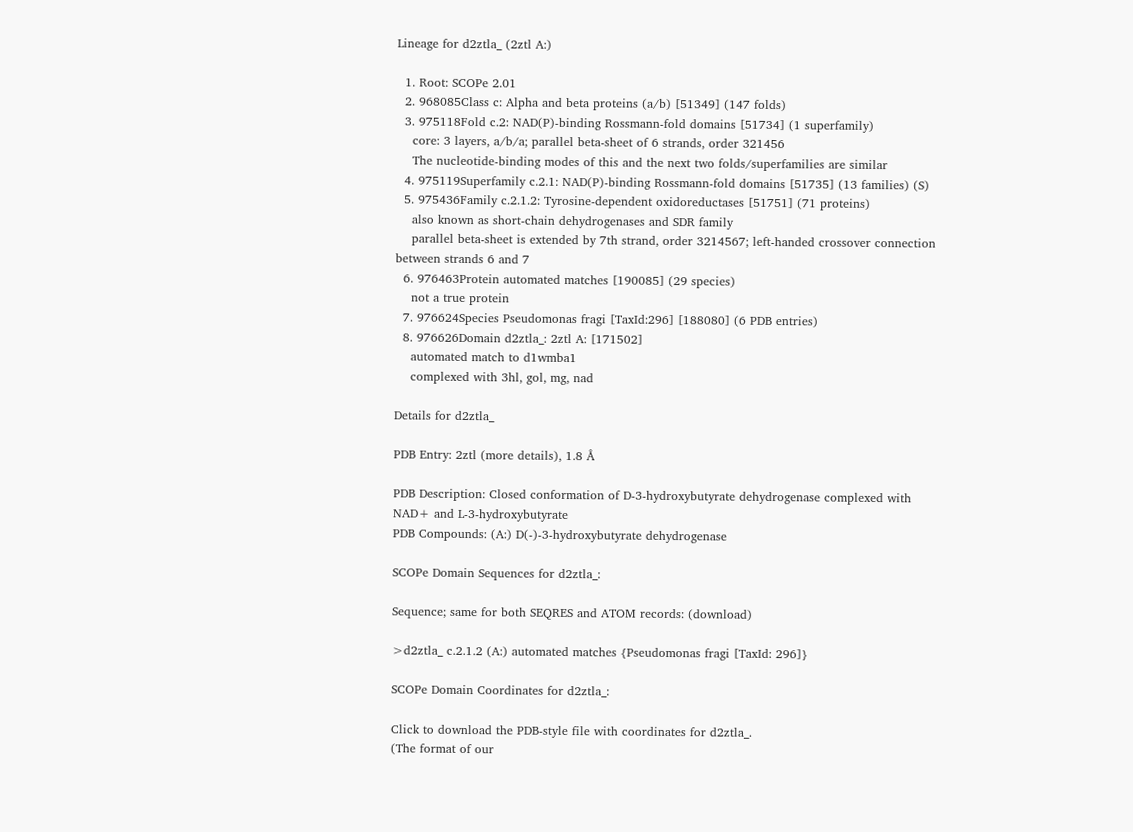Lineage for d2ztla_ (2ztl A:)

  1. Root: SCOPe 2.01
  2. 968085Class c: Alpha and beta proteins (a/b) [51349] (147 folds)
  3. 975118Fold c.2: NAD(P)-binding Rossmann-fold domains [51734] (1 superfamily)
    core: 3 layers, a/b/a; parallel beta-sheet of 6 strands, order 321456
    The nucleotide-binding modes of this and the next two folds/superfamilies are similar
  4. 975119Superfamily c.2.1: NAD(P)-binding Rossmann-fold domains [51735] (13 families) (S)
  5. 975436Family c.2.1.2: Tyrosine-dependent oxidoreductases [51751] (71 proteins)
    also known as short-chain dehydrogenases and SDR family
    parallel beta-sheet is extended by 7th strand, order 3214567; left-handed crossover connection between strands 6 and 7
  6. 976463Protein automated matches [190085] (29 species)
    not a true protein
  7. 976624Species Pseudomonas fragi [TaxId:296] [188080] (6 PDB entries)
  8. 976626Domain d2ztla_: 2ztl A: [171502]
    automated match to d1wmba1
    complexed with 3hl, gol, mg, nad

Details for d2ztla_

PDB Entry: 2ztl (more details), 1.8 Å

PDB Description: Closed conformation of D-3-hydroxybutyrate dehydrogenase complexed with NAD+ and L-3-hydroxybutyrate
PDB Compounds: (A:) D(-)-3-hydroxybutyrate dehydrogenase

SCOPe Domain Sequences for d2ztla_:

Sequence; same for both SEQRES and ATOM records: (download)

>d2ztla_ c.2.1.2 (A:) automated matches {Pseudomonas fragi [TaxId: 296]}

SCOPe Domain Coordinates for d2ztla_:

Click to download the PDB-style file with coordinates for d2ztla_.
(The format of our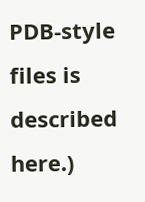PDB-style files is described here.)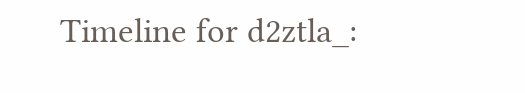Timeline for d2ztla_: